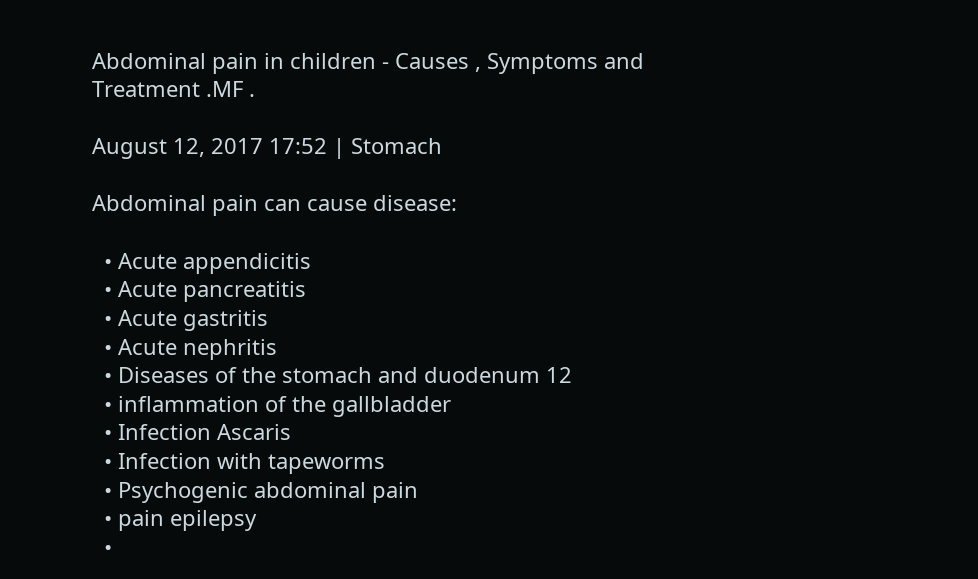Abdominal pain in children - Causes , Symptoms and Treatment .MF .

August 12, 2017 17:52 | Stomach

Abdominal pain can cause disease:

  • Acute appendicitis
  • Acute pancreatitis
  • Acute gastritis
  • Acute nephritis
  • Diseases of the stomach and duodenum 12
  • inflammation of the gallbladder
  • Infection Ascaris
  • Infection with tapeworms
  • Psychogenic abdominal pain
  • pain epilepsy
  •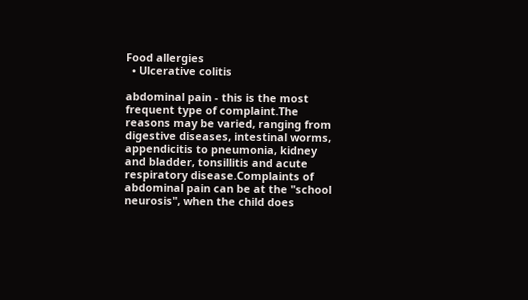Food allergies
  • Ulcerative colitis

abdominal pain - this is the most frequent type of complaint.The reasons may be varied, ranging from digestive diseases, intestinal worms, appendicitis to pneumonia, kidney and bladder, tonsillitis and acute respiratory disease.Complaints of abdominal pain can be at the "school neurosis", when the child does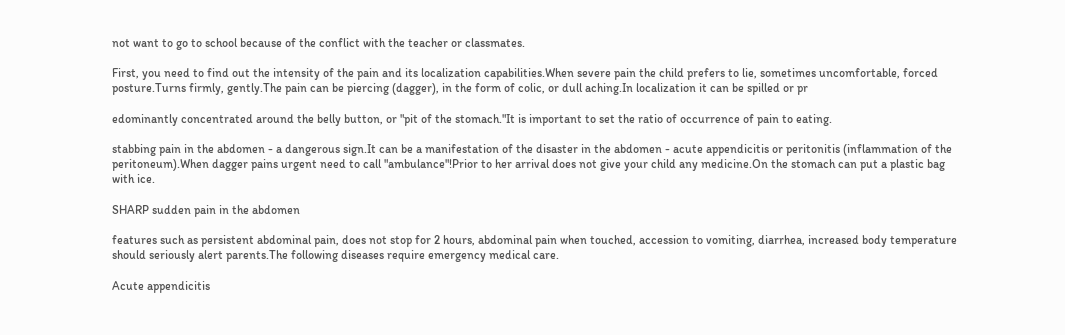not want to go to school because of the conflict with the teacher or classmates.

First, you need to find out the intensity of the pain and its localization capabilities.When severe pain the child prefers to lie, sometimes uncomfortable, forced posture.Turns firmly, gently.The pain can be piercing (dagger), in the form of colic, or dull aching.In localization it can be spilled or pr

edominantly concentrated around the belly button, or "pit of the stomach."It is important to set the ratio of occurrence of pain to eating.

stabbing pain in the abdomen - a dangerous sign.It can be a manifestation of the disaster in the abdomen - acute appendicitis or peritonitis (inflammation of the peritoneum).When dagger pains urgent need to call "ambulance"!Prior to her arrival does not give your child any medicine.On the stomach can put a plastic bag with ice.

SHARP sudden pain in the abdomen

features such as persistent abdominal pain, does not stop for 2 hours, abdominal pain when touched, accession to vomiting, diarrhea, increased body temperature should seriously alert parents.The following diseases require emergency medical care.

Acute appendicitis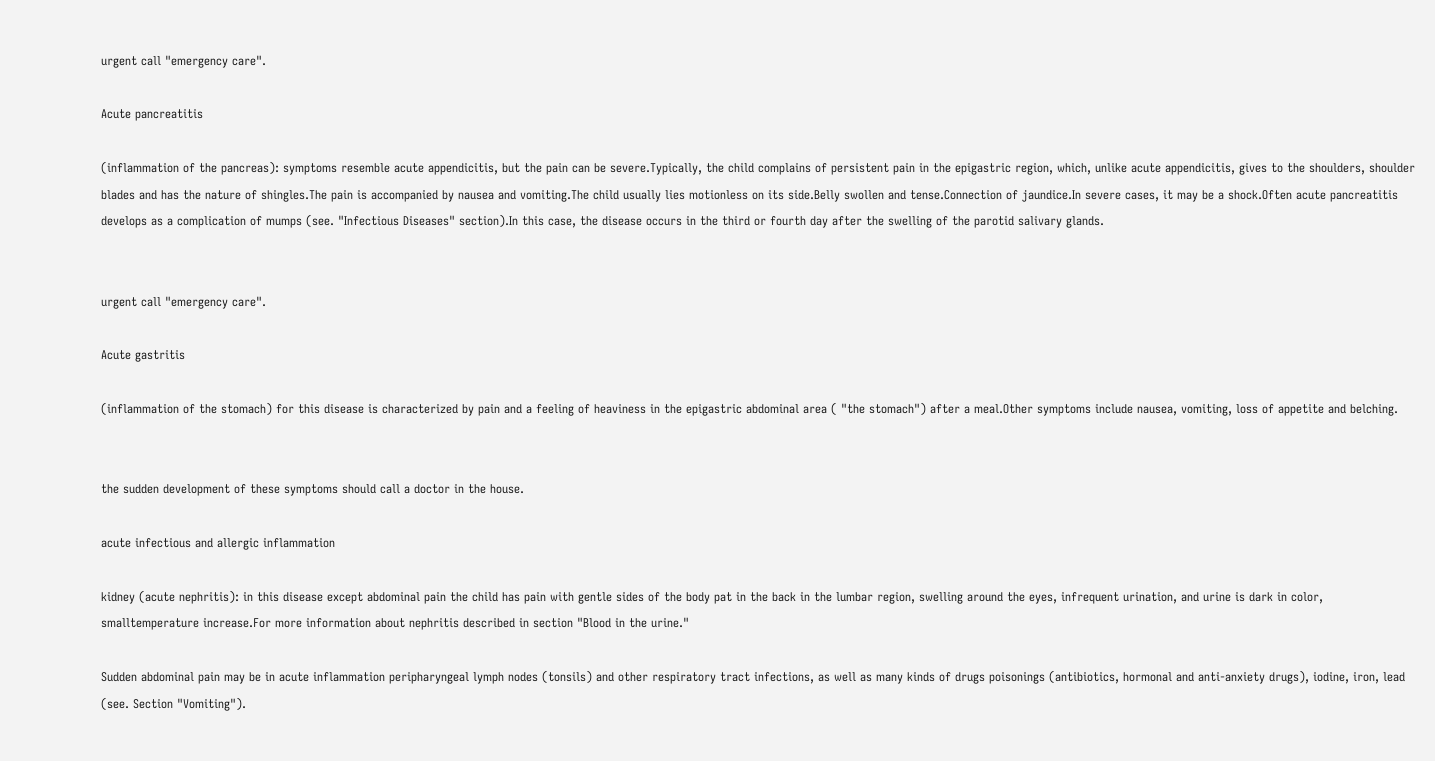urgent call "emergency care".

Acute pancreatitis

(inflammation of the pancreas): symptoms resemble acute appendicitis, but the pain can be severe.Typically, the child complains of persistent pain in the epigastric region, which, unlike acute appendicitis, gives to the shoulders, shoulder blades and has the nature of shingles.The pain is accompanied by nausea and vomiting.The child usually lies motionless on its side.Belly swollen and tense.Connection of jaundice.In severe cases, it may be a shock.Often acute pancreatitis develops as a complication of mumps (see. "Infectious Diseases" section).In this case, the disease occurs in the third or fourth day after the swelling of the parotid salivary glands.


urgent call "emergency care".

Acute gastritis

(inflammation of the stomach) for this disease is characterized by pain and a feeling of heaviness in the epigastric abdominal area ( "the stomach") after a meal.Other symptoms include nausea, vomiting, loss of appetite and belching.


the sudden development of these symptoms should call a doctor in the house.

acute infectious and allergic inflammation

kidney (acute nephritis): in this disease except abdominal pain the child has pain with gentle sides of the body pat in the back in the lumbar region, swelling around the eyes, infrequent urination, and urine is dark in color, smalltemperature increase.For more information about nephritis described in section "Blood in the urine."

Sudden abdominal pain may be in acute inflammation peripharyngeal lymph nodes (tonsils) and other respiratory tract infections, as well as many kinds of drugs poisonings (antibiotics, hormonal and anti-anxiety drugs), iodine, iron, lead (see. Section "Vomiting").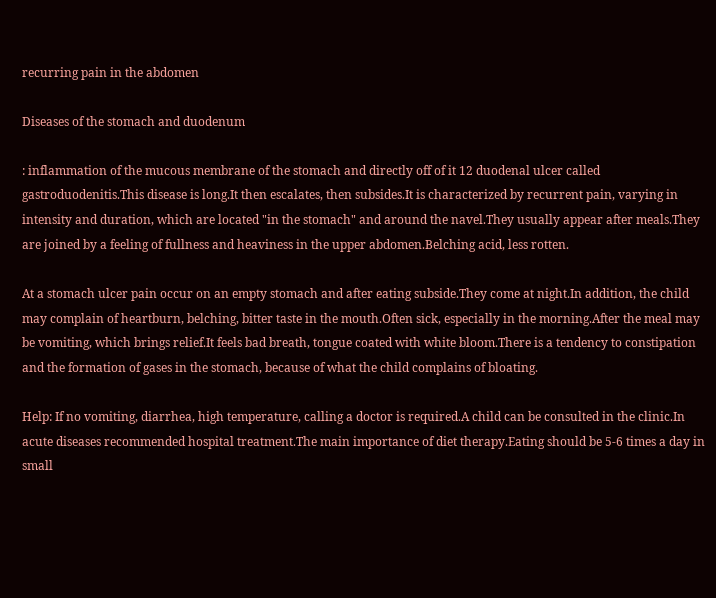recurring pain in the abdomen

Diseases of the stomach and duodenum

: inflammation of the mucous membrane of the stomach and directly off of it 12 duodenal ulcer called gastroduodenitis.This disease is long.It then escalates, then subsides.It is characterized by recurrent pain, varying in intensity and duration, which are located "in the stomach" and around the navel.They usually appear after meals.They are joined by a feeling of fullness and heaviness in the upper abdomen.Belching acid, less rotten.

At a stomach ulcer pain occur on an empty stomach and after eating subside.They come at night.In addition, the child may complain of heartburn, belching, bitter taste in the mouth.Often sick, especially in the morning.After the meal may be vomiting, which brings relief.It feels bad breath, tongue coated with white bloom.There is a tendency to constipation and the formation of gases in the stomach, because of what the child complains of bloating.

Help: If no vomiting, diarrhea, high temperature, calling a doctor is required.A child can be consulted in the clinic.In acute diseases recommended hospital treatment.The main importance of diet therapy.Eating should be 5-6 times a day in small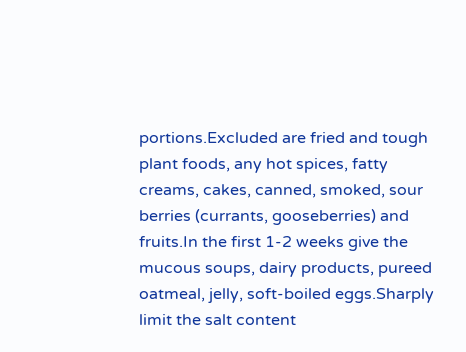portions.Excluded are fried and tough plant foods, any hot spices, fatty creams, cakes, canned, smoked, sour berries (currants, gooseberries) and fruits.In the first 1-2 weeks give the mucous soups, dairy products, pureed oatmeal, jelly, soft-boiled eggs.Sharply limit the salt content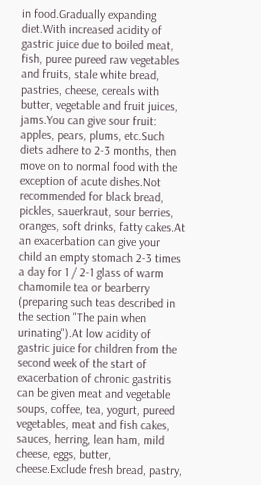in food.Gradually expanding diet.With increased acidity of gastric juice due to boiled meat, fish, puree pureed raw vegetables and fruits, stale white bread, pastries, cheese, cereals with butter, vegetable and fruit juices, jams.You can give sour fruit: apples, pears, plums, etc.Such diets adhere to 2-3 months, then move on to normal food with the exception of acute dishes.Not recommended for black bread, pickles, sauerkraut, sour berries, oranges, soft drinks, fatty cakes.At an exacerbation can give your child an empty stomach 2-3 times a day for 1 / 2-1 glass of warm chamomile tea or bearberry (preparing such teas described in the section "The pain when urinating").At low acidity of gastric juice for children from the second week of the start of exacerbation of chronic gastritis can be given meat and vegetable soups, coffee, tea, yogurt, pureed vegetables, meat and fish cakes, sauces, herring, lean ham, mild cheese, eggs, butter, cheese.Exclude fresh bread, pastry,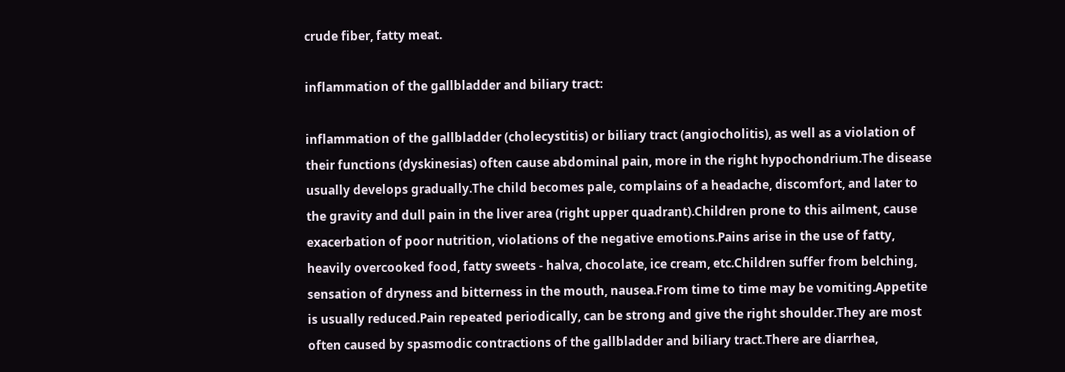crude fiber, fatty meat.

inflammation of the gallbladder and biliary tract:

inflammation of the gallbladder (cholecystitis) or biliary tract (angiocholitis), as well as a violation of their functions (dyskinesias) often cause abdominal pain, more in the right hypochondrium.The disease usually develops gradually.The child becomes pale, complains of a headache, discomfort, and later to the gravity and dull pain in the liver area (right upper quadrant).Children prone to this ailment, cause exacerbation of poor nutrition, violations of the negative emotions.Pains arise in the use of fatty, heavily overcooked food, fatty sweets - halva, chocolate, ice cream, etc.Children suffer from belching, sensation of dryness and bitterness in the mouth, nausea.From time to time may be vomiting.Appetite is usually reduced.Pain repeated periodically, can be strong and give the right shoulder.They are most often caused by spasmodic contractions of the gallbladder and biliary tract.There are diarrhea,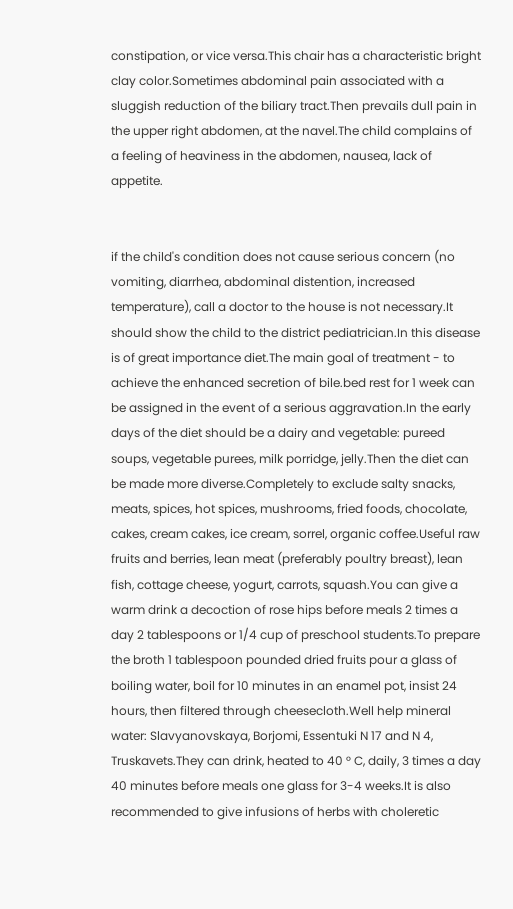constipation, or vice versa.This chair has a characteristic bright clay color.Sometimes abdominal pain associated with a sluggish reduction of the biliary tract.Then prevails dull pain in the upper right abdomen, at the navel.The child complains of a feeling of heaviness in the abdomen, nausea, lack of appetite.


if the child's condition does not cause serious concern (no vomiting, diarrhea, abdominal distention, increased temperature), call a doctor to the house is not necessary.It should show the child to the district pediatrician.In this disease is of great importance diet.The main goal of treatment - to achieve the enhanced secretion of bile.bed rest for 1 week can be assigned in the event of a serious aggravation.In the early days of the diet should be a dairy and vegetable: pureed soups, vegetable purees, milk porridge, jelly.Then the diet can be made more diverse.Completely to exclude salty snacks, meats, spices, hot spices, mushrooms, fried foods, chocolate, cakes, cream cakes, ice cream, sorrel, organic coffee.Useful raw fruits and berries, lean meat (preferably poultry breast), lean fish, cottage cheese, yogurt, carrots, squash.You can give a warm drink a decoction of rose hips before meals 2 times a day 2 tablespoons or 1/4 cup of preschool students.To prepare the broth 1 tablespoon pounded dried fruits pour a glass of boiling water, boil for 10 minutes in an enamel pot, insist 24 hours, then filtered through cheesecloth.Well help mineral water: Slavyanovskaya, Borjomi, Essentuki N 17 and N 4, Truskavets.They can drink, heated to 40 ° C, daily, 3 times a day 40 minutes before meals one glass for 3-4 weeks.It is also recommended to give infusions of herbs with choleretic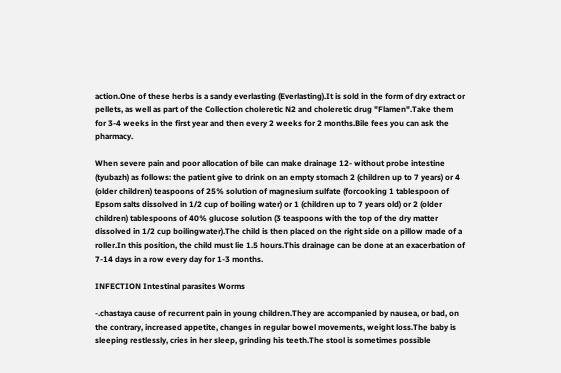action.One of these herbs is a sandy everlasting (Everlasting).It is sold in the form of dry extract or pellets, as well as part of the Collection choleretic N2 and choleretic drug "Flamen".Take them for 3-4 weeks in the first year and then every 2 weeks for 2 months.Bile fees you can ask the pharmacy.

When severe pain and poor allocation of bile can make drainage 12- without probe intestine (tyubazh) as follows: the patient give to drink on an empty stomach 2 (children up to 7 years) or 4 (older children) teaspoons of 25% solution of magnesium sulfate (forcooking 1 tablespoon of Epsom salts dissolved in 1/2 cup of boiling water) or 1 (children up to 7 years old) or 2 (older children) tablespoons of 40% glucose solution (3 teaspoons with the top of the dry matter dissolved in 1/2 cup boilingwater).The child is then placed on the right side on a pillow made of a roller.In this position, the child must lie 1.5 hours.This drainage can be done at an exacerbation of 7-14 days in a row every day for 1-3 months.

INFECTION Intestinal parasites Worms

-.chastaya cause of recurrent pain in young children.They are accompanied by nausea, or bad, on the contrary, increased appetite, changes in regular bowel movements, weight loss.The baby is sleeping restlessly, cries in her sleep, grinding his teeth.The stool is sometimes possible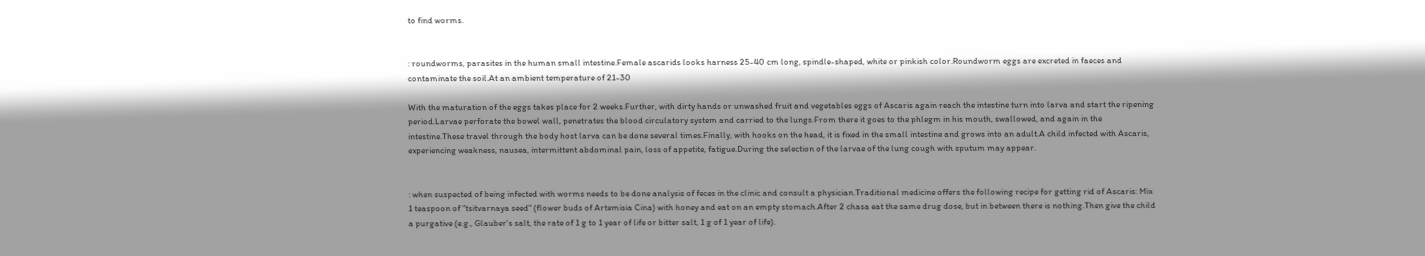to find worms.


: roundworms, parasites in the human small intestine.Female ascarids looks harness 25-40 cm long, spindle-shaped, white or pinkish color.Roundworm eggs are excreted in faeces and contaminate the soil.At an ambient temperature of 21-30

With the maturation of the eggs takes place for 2 weeks.Further, with dirty hands or unwashed fruit and vegetables eggs of Ascaris again reach the intestine turn into larva and start the ripening period.Larvae perforate the bowel wall, penetrates the blood circulatory system and carried to the lungs.From there it goes to the phlegm in his mouth, swallowed, and again in the intestine.These travel through the body host larva can be done several times.Finally, with hooks on the head, it is fixed in the small intestine and grows into an adult.A child infected with Ascaris, experiencing weakness, nausea, intermittent abdominal pain, loss of appetite, fatigue.During the selection of the larvae of the lung cough with sputum may appear.


: when suspected of being infected with worms needs to be done analysis of feces in the clinic and consult a physician.Traditional medicine offers the following recipe for getting rid of Ascaris: Mix 1 teaspoon of "tsitvarnaya seed" (flower buds of Artemisia Cina) with honey and eat on an empty stomach.After 2 chasa eat the same drug dose, but in between there is nothing.Then give the child a purgative (e.g., Glauber's salt, the rate of 1 g to 1 year of life or bitter salt, 1 g of 1 year of life).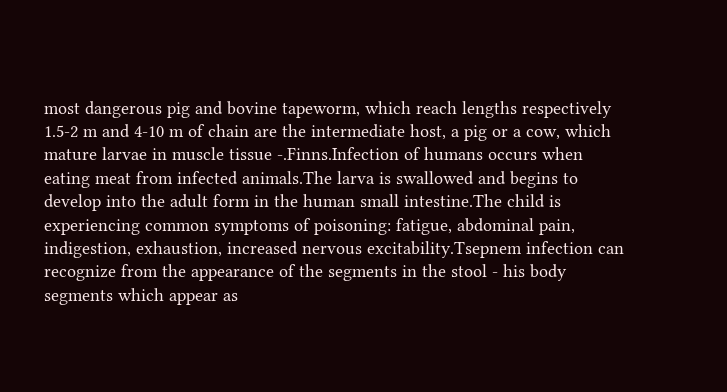most dangerous pig and bovine tapeworm, which reach lengths respectively 1.5-2 m and 4-10 m of chain are the intermediate host, a pig or a cow, which mature larvae in muscle tissue -.Finns.Infection of humans occurs when eating meat from infected animals.The larva is swallowed and begins to develop into the adult form in the human small intestine.The child is experiencing common symptoms of poisoning: fatigue, abdominal pain, indigestion, exhaustion, increased nervous excitability.Tsepnem infection can recognize from the appearance of the segments in the stool - his body segments which appear as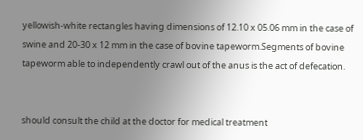yellowish-white rectangles having dimensions of 12.10 x 05.06 mm in the case of swine and 20-30 x 12 mm in the case of bovine tapeworm.Segments of bovine tapeworm able to independently crawl out of the anus is the act of defecation.


should consult the child at the doctor for medical treatment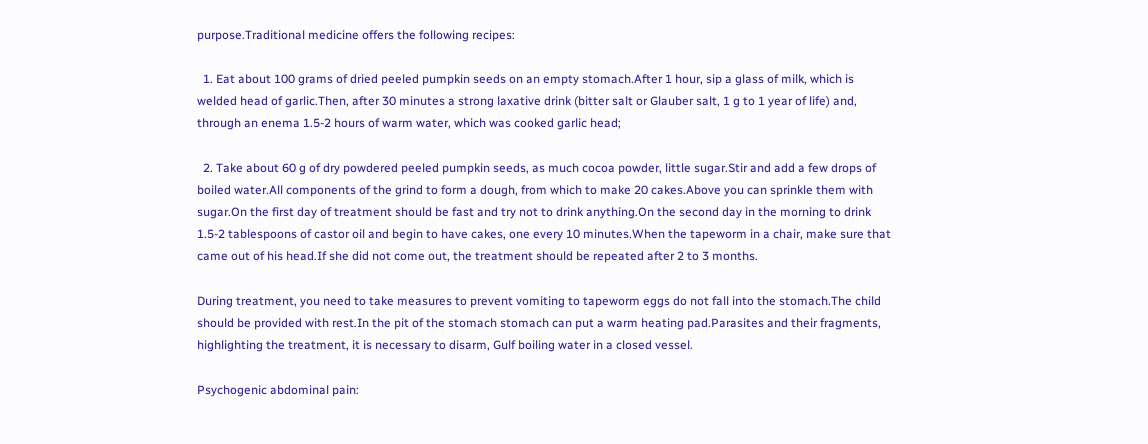purpose.Traditional medicine offers the following recipes:

  1. Eat about 100 grams of dried peeled pumpkin seeds on an empty stomach.After 1 hour, sip a glass of milk, which is welded head of garlic.Then, after 30 minutes a strong laxative drink (bitter salt or Glauber salt, 1 g to 1 year of life) and, through an enema 1.5-2 hours of warm water, which was cooked garlic head;

  2. Take about 60 g of dry powdered peeled pumpkin seeds, as much cocoa powder, little sugar.Stir and add a few drops of boiled water.All components of the grind to form a dough, from which to make 20 cakes.Above you can sprinkle them with sugar.On the first day of treatment should be fast and try not to drink anything.On the second day in the morning to drink 1.5-2 tablespoons of castor oil and begin to have cakes, one every 10 minutes.When the tapeworm in a chair, make sure that came out of his head.If she did not come out, the treatment should be repeated after 2 to 3 months.

During treatment, you need to take measures to prevent vomiting to tapeworm eggs do not fall into the stomach.The child should be provided with rest.In the pit of the stomach stomach can put a warm heating pad.Parasites and their fragments, highlighting the treatment, it is necessary to disarm, Gulf boiling water in a closed vessel.

Psychogenic abdominal pain: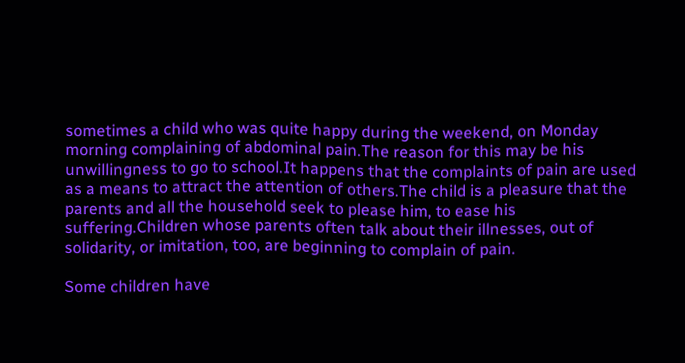sometimes a child who was quite happy during the weekend, on Monday morning complaining of abdominal pain.The reason for this may be his unwillingness to go to school.It happens that the complaints of pain are used as a means to attract the attention of others.The child is a pleasure that the parents and all the household seek to please him, to ease his suffering.Children whose parents often talk about their illnesses, out of solidarity, or imitation, too, are beginning to complain of pain.

Some children have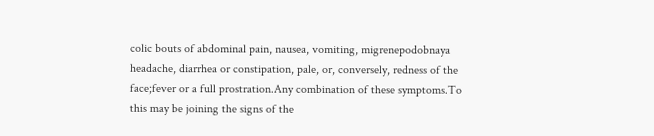colic bouts of abdominal pain, nausea, vomiting, migrenepodobnaya headache, diarrhea or constipation, pale, or, conversely, redness of the face;fever or a full prostration.Any combination of these symptoms.To this may be joining the signs of the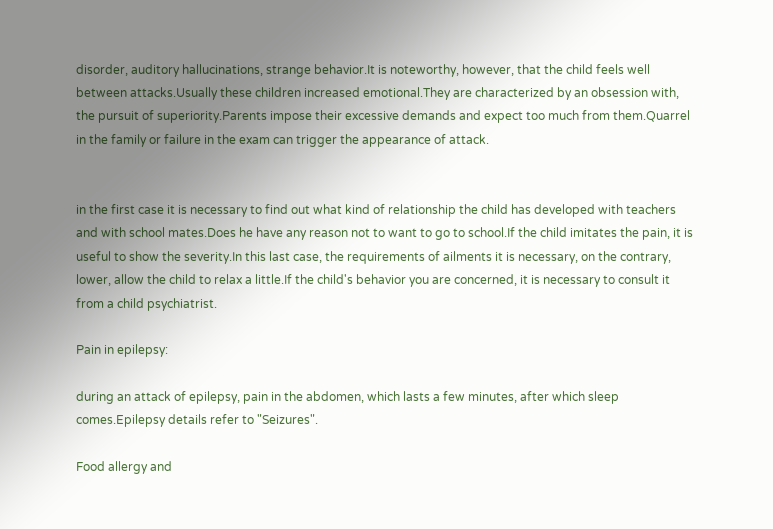disorder, auditory hallucinations, strange behavior.It is noteworthy, however, that the child feels well between attacks.Usually these children increased emotional.They are characterized by an obsession with, the pursuit of superiority.Parents impose their excessive demands and expect too much from them.Quarrel in the family or failure in the exam can trigger the appearance of attack.


in the first case it is necessary to find out what kind of relationship the child has developed with teachers and with school mates.Does he have any reason not to want to go to school.If the child imitates the pain, it is useful to show the severity.In this last case, the requirements of ailments it is necessary, on the contrary, lower, allow the child to relax a little.If the child's behavior you are concerned, it is necessary to consult it from a child psychiatrist.

Pain in epilepsy:

during an attack of epilepsy, pain in the abdomen, which lasts a few minutes, after which sleep comes.Epilepsy details refer to "Seizures".

Food allergy and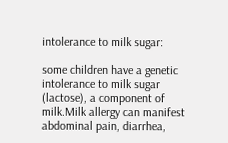intolerance to milk sugar:

some children have a genetic intolerance to milk sugar (lactose), a component of milk.Milk allergy can manifest abdominal pain, diarrhea,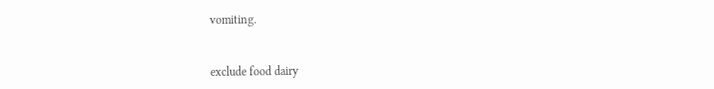vomiting.


exclude food dairy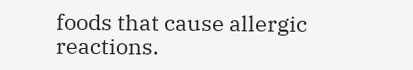foods that cause allergic reactions.